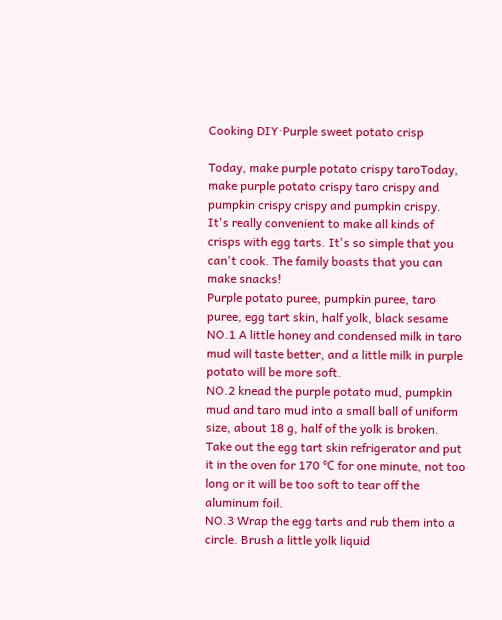Cooking DIY·Purple sweet potato crisp

Today, make purple potato crispy taroToday, make purple potato crispy taro crispy and pumpkin crispy crispy and pumpkin crispy.
It's really convenient to make all kinds of crisps with egg tarts. It's so simple that you can't cook. The family boasts that you can make snacks!
Purple potato puree, pumpkin puree, taro puree, egg tart skin, half yolk, black sesame
NO.1 A little honey and condensed milk in taro mud will taste better, and a little milk in purple potato will be more soft.
NO.2 knead the purple potato mud, pumpkin mud and taro mud into a small ball of uniform size, about 18 g, half of the yolk is broken. Take out the egg tart skin refrigerator and put it in the oven for 170 ℃ for one minute, not too long or it will be too soft to tear off the aluminum foil.
NO.3 Wrap the egg tarts and rub them into a circle. Brush a little yolk liquid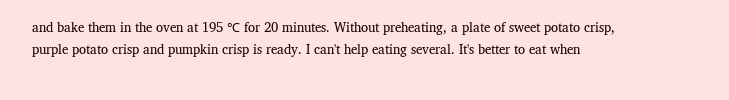and bake them in the oven at 195 ℃ for 20 minutes. Without preheating, a plate of sweet potato crisp, purple potato crisp and pumpkin crisp is ready. I can't help eating several. It's better to eat when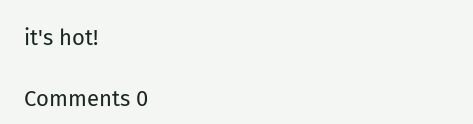it's hot!

Comments 0